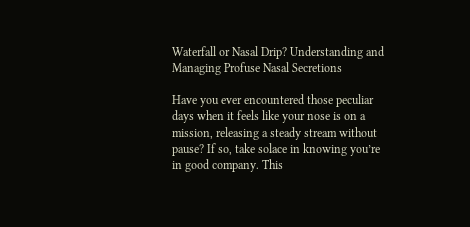Waterfall or Nasal Drip? Understanding and Managing Profuse Nasal Secretions

Have you ever encountered those peculiar days when it feels like your nose is on a mission, releasing a steady stream without pause? If so, take solace in knowing you’re in good company. This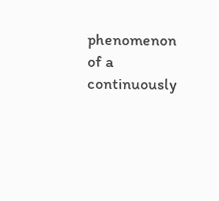phenomenon of a continuously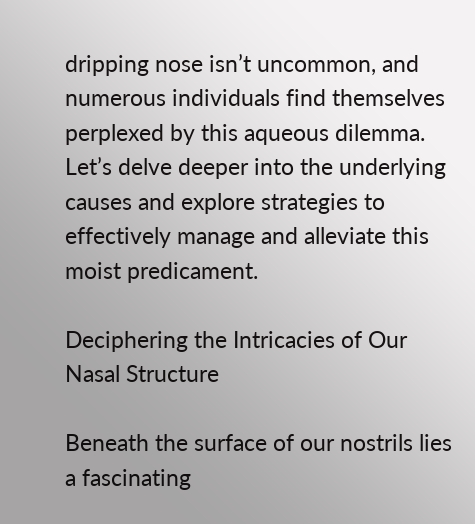dripping nose isn’t uncommon, and numerous individuals find themselves perplexed by this aqueous dilemma. Let’s delve deeper into the underlying causes and explore strategies to effectively manage and alleviate this moist predicament.

Deciphering the Intricacies of Our Nasal Structure

Beneath the surface of our nostrils lies a fascinating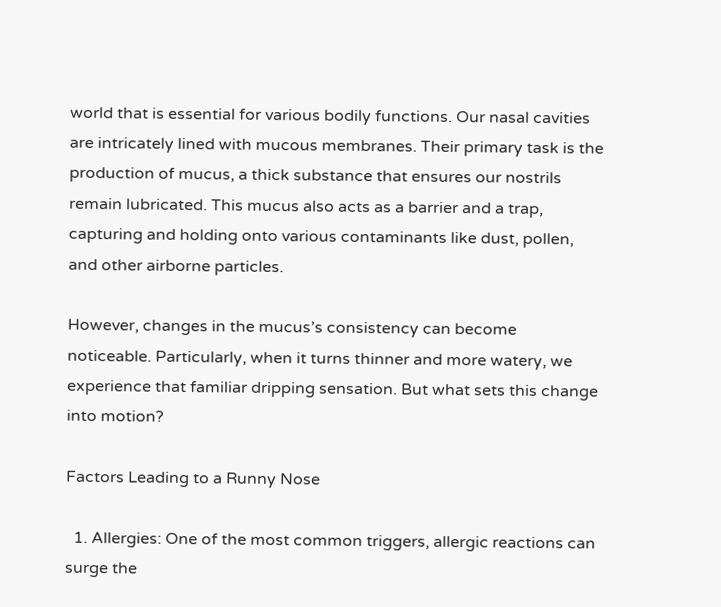world that is essential for various bodily functions. Our nasal cavities are intricately lined with mucous membranes. Their primary task is the production of mucus, a thick substance that ensures our nostrils remain lubricated. This mucus also acts as a barrier and a trap, capturing and holding onto various contaminants like dust, pollen, and other airborne particles.

However, changes in the mucus’s consistency can become noticeable. Particularly, when it turns thinner and more watery, we experience that familiar dripping sensation. But what sets this change into motion?

Factors Leading to a Runny Nose

  1. Allergies: One of the most common triggers, allergic reactions can surge the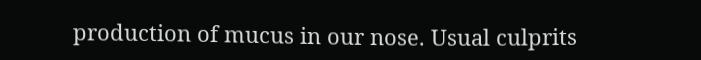production of mucus in our nose. Usual culprits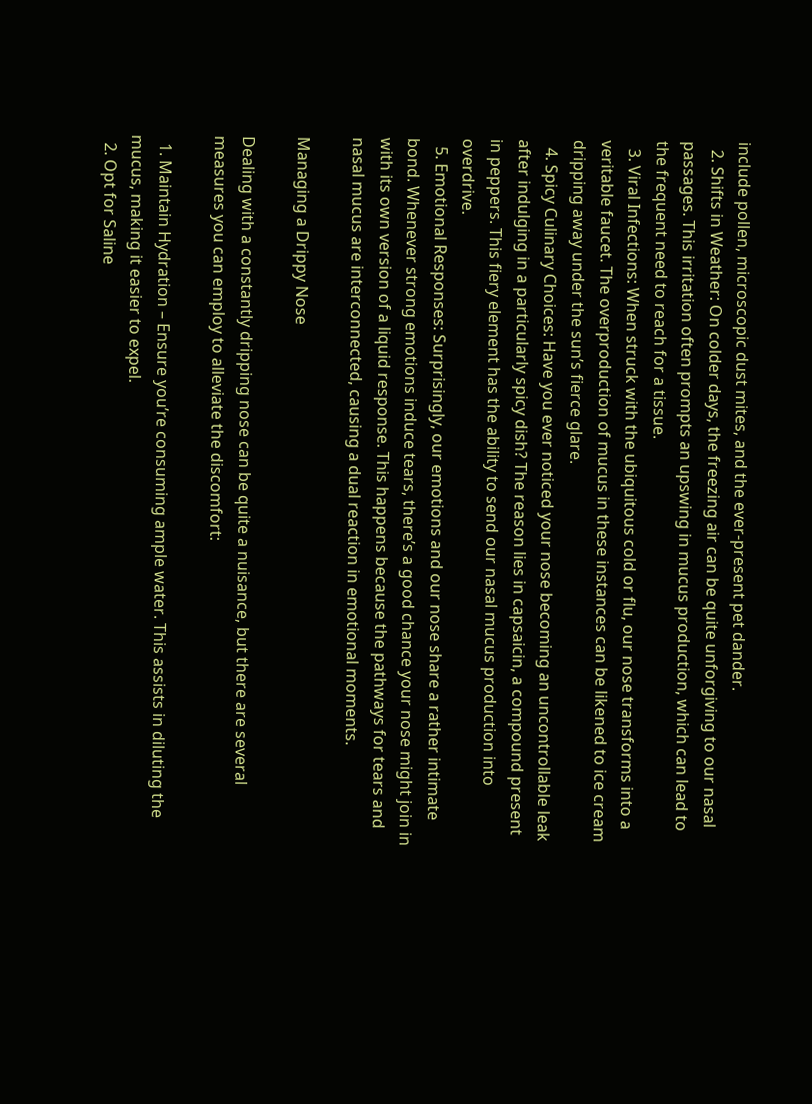include pollen, microscopic dust mites, and the ever-present pet dander.
  2. Shifts in Weather: On colder days, the freezing air can be quite unforgiving to our nasal passages. This irritation often prompts an upswing in mucus production, which can lead to the frequent need to reach for a tissue.
  3. Viral Infections: When struck with the ubiquitous cold or flu, our nose transforms into a veritable faucet. The overproduction of mucus in these instances can be likened to ice cream dripping away under the sun’s fierce glare.
  4. Spicy Culinary Choices: Have you ever noticed your nose becoming an uncontrollable leak after indulging in a particularly spicy dish? The reason lies in capsaicin, a compound present in peppers. This fiery element has the ability to send our nasal mucus production into overdrive.
  5. Emotional Responses: Surprisingly, our emotions and our nose share a rather intimate bond. Whenever strong emotions induce tears, there’s a good chance your nose might join in with its own version of a liquid response. This happens because the pathways for tears and nasal mucus are interconnected, causing a dual reaction in emotional moments.

Managing a Drippy Nose

Dealing with a constantly dripping nose can be quite a nuisance, but there are several measures you can employ to alleviate the discomfort:

  1. Maintain Hydration – Ensure you’re consuming ample water. This assists in diluting the mucus, making it easier to expel.
  2. Opt for Saline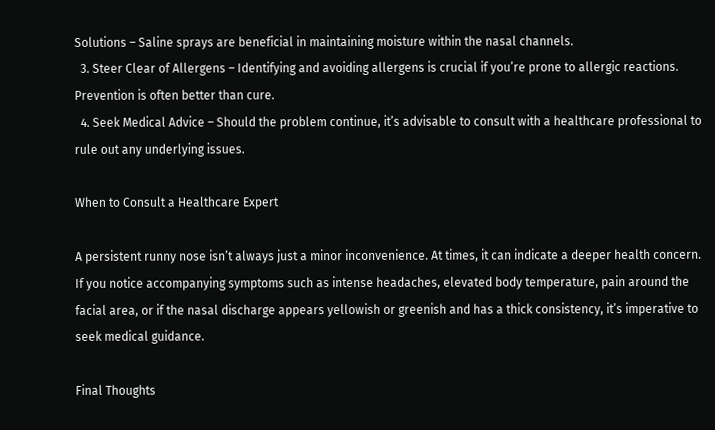Solutions – Saline sprays are beneficial in maintaining moisture within the nasal channels.
  3. Steer Clear of Allergens – Identifying and avoiding allergens is crucial if you’re prone to allergic reactions. Prevention is often better than cure.
  4. Seek Medical Advice – Should the problem continue, it’s advisable to consult with a healthcare professional to rule out any underlying issues.

When to Consult a Healthcare Expert

A persistent runny nose isn’t always just a minor inconvenience. At times, it can indicate a deeper health concern. If you notice accompanying symptoms such as intense headaches, elevated body temperature, pain around the facial area, or if the nasal discharge appears yellowish or greenish and has a thick consistency, it’s imperative to seek medical guidance.

Final Thoughts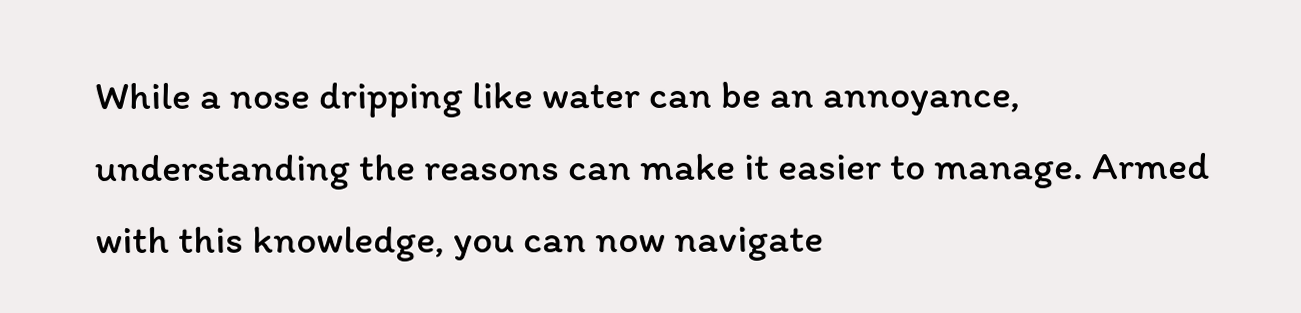While a nose dripping like water can be an annoyance, understanding the reasons can make it easier to manage. Armed with this knowledge, you can now navigate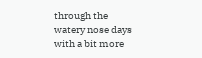through the watery nose days with a bit more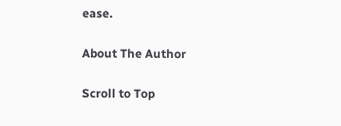ease.

About The Author

Scroll to Top